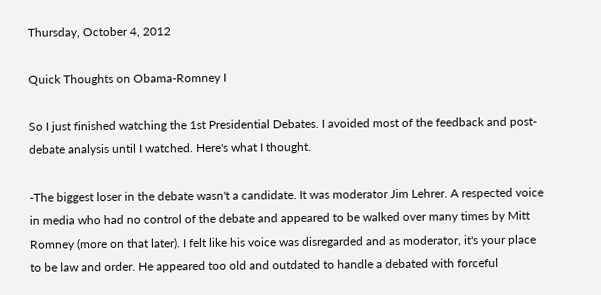Thursday, October 4, 2012

Quick Thoughts on Obama-Romney I

So I just finished watching the 1st Presidential Debates. I avoided most of the feedback and post-debate analysis until I watched. Here's what I thought.

-The biggest loser in the debate wasn't a candidate. It was moderator Jim Lehrer. A respected voice in media who had no control of the debate and appeared to be walked over many times by Mitt Romney (more on that later). I felt like his voice was disregarded and as moderator, it's your place to be law and order. He appeared too old and outdated to handle a debated with forceful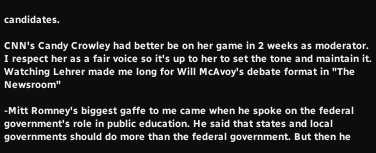candidates.

CNN's Candy Crowley had better be on her game in 2 weeks as moderator. I respect her as a fair voice so it's up to her to set the tone and maintain it. Watching Lehrer made me long for Will McAvoy's debate format in "The Newsroom"

-Mitt Romney's biggest gaffe to me came when he spoke on the federal government's role in public education. He said that states and local governments should do more than the federal government. But then he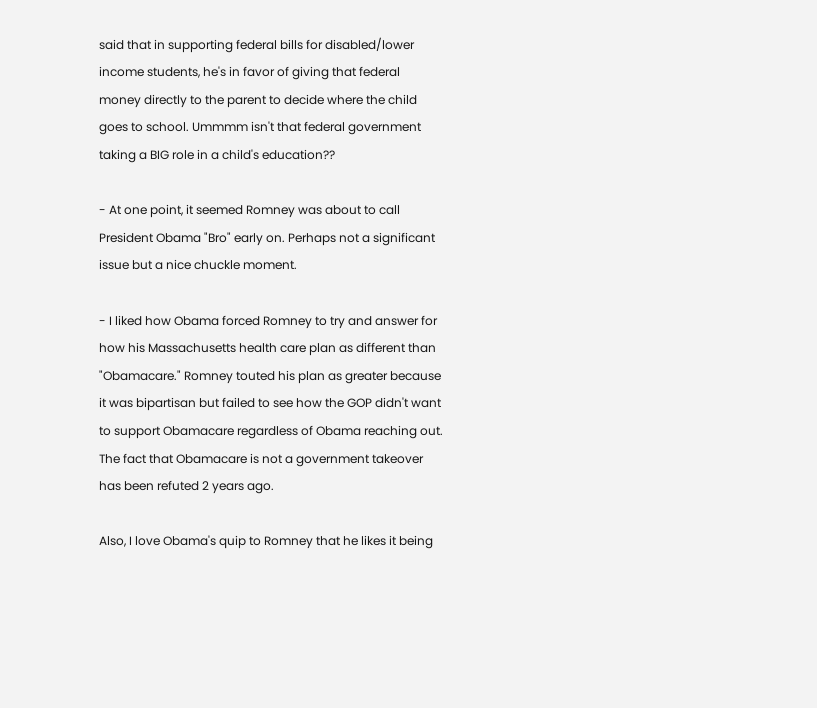said that in supporting federal bills for disabled/lower income students, he's in favor of giving that federal money directly to the parent to decide where the child goes to school. Ummmm isn't that federal government taking a BIG role in a child's education??

- At one point, it seemed Romney was about to call President Obama "Bro" early on. Perhaps not a significant issue but a nice chuckle moment.

- I liked how Obama forced Romney to try and answer for how his Massachusetts health care plan as different than "Obamacare." Romney touted his plan as greater because it was bipartisan but failed to see how the GOP didn't want to support Obamacare regardless of Obama reaching out. The fact that Obamacare is not a government takeover has been refuted 2 years ago.

Also, I love Obama's quip to Romney that he likes it being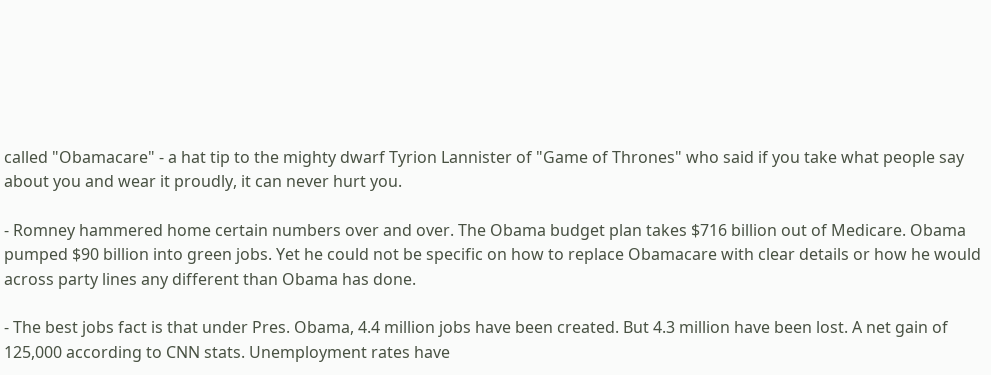called "Obamacare" - a hat tip to the mighty dwarf Tyrion Lannister of "Game of Thrones" who said if you take what people say about you and wear it proudly, it can never hurt you.

- Romney hammered home certain numbers over and over. The Obama budget plan takes $716 billion out of Medicare. Obama pumped $90 billion into green jobs. Yet he could not be specific on how to replace Obamacare with clear details or how he would across party lines any different than Obama has done.

- The best jobs fact is that under Pres. Obama, 4.4 million jobs have been created. But 4.3 million have been lost. A net gain of 125,000 according to CNN stats. Unemployment rates have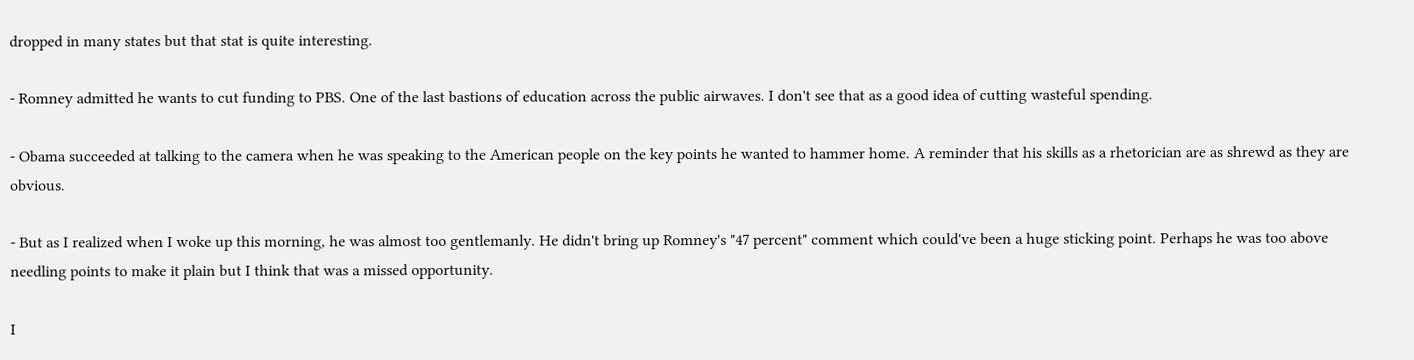dropped in many states but that stat is quite interesting.

- Romney admitted he wants to cut funding to PBS. One of the last bastions of education across the public airwaves. I don't see that as a good idea of cutting wasteful spending.

- Obama succeeded at talking to the camera when he was speaking to the American people on the key points he wanted to hammer home. A reminder that his skills as a rhetorician are as shrewd as they are obvious.

- But as I realized when I woke up this morning, he was almost too gentlemanly. He didn't bring up Romney's "47 percent" comment which could've been a huge sticking point. Perhaps he was too above needling points to make it plain but I think that was a missed opportunity.

I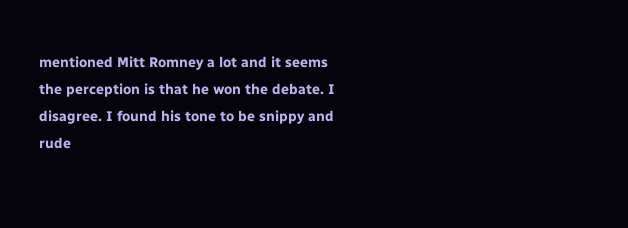mentioned Mitt Romney a lot and it seems the perception is that he won the debate. I disagree. I found his tone to be snippy and rude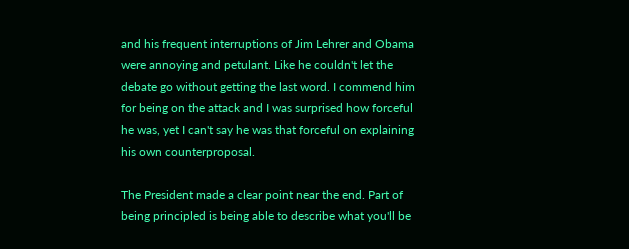and his frequent interruptions of Jim Lehrer and Obama were annoying and petulant. Like he couldn't let the debate go without getting the last word. I commend him for being on the attack and I was surprised how forceful he was, yet I can't say he was that forceful on explaining his own counterproposal.

The President made a clear point near the end. Part of being principled is being able to describe what you'll be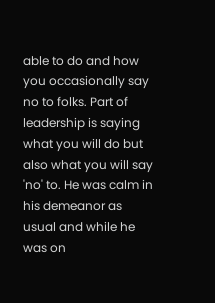able to do and how you occasionally say no to folks. Part of leadership is saying what you will do but also what you will say 'no' to. He was calm in his demeanor as usual and while he was on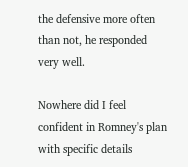the defensive more often than not, he responded very well.

Nowhere did I feel confident in Romney's plan with specific details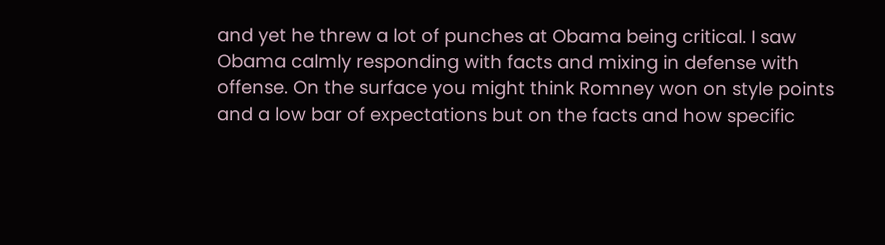and yet he threw a lot of punches at Obama being critical. I saw Obama calmly responding with facts and mixing in defense with offense. On the surface you might think Romney won on style points and a low bar of expectations but on the facts and how specific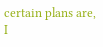certain plans are, I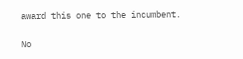award this one to the incumbent.

No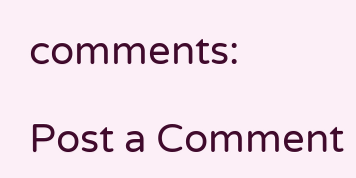comments:

Post a Comment